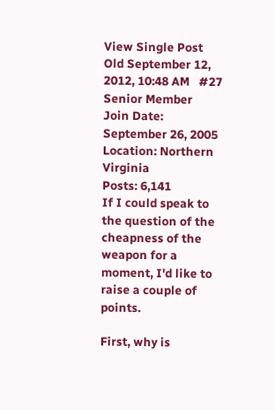View Single Post
Old September 12, 2012, 10:48 AM   #27
Senior Member
Join Date: September 26, 2005
Location: Northern Virginia
Posts: 6,141
If I could speak to the question of the cheapness of the weapon for a moment, I'd like to raise a couple of points.

First, why is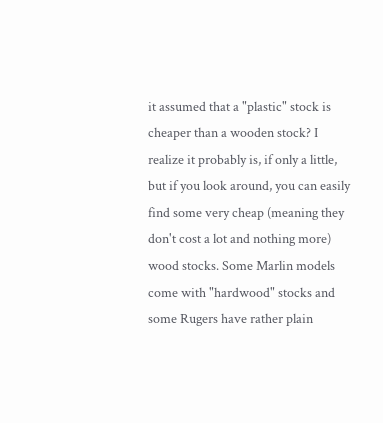it assumed that a "plastic" stock is cheaper than a wooden stock? I realize it probably is, if only a little, but if you look around, you can easily find some very cheap (meaning they don't cost a lot and nothing more) wood stocks. Some Marlin models come with "hardwood" stocks and some Rugers have rather plain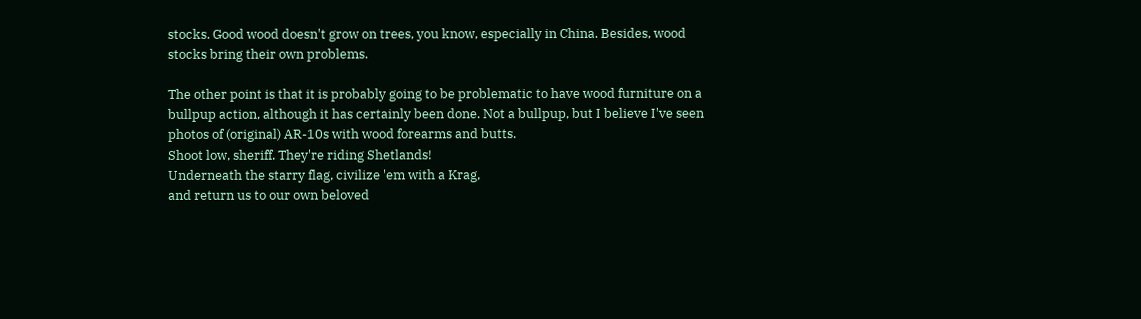stocks. Good wood doesn't grow on trees, you know, especially in China. Besides, wood stocks bring their own problems.

The other point is that it is probably going to be problematic to have wood furniture on a bullpup action, although it has certainly been done. Not a bullpup, but I believe I've seen photos of (original) AR-10s with wood forearms and butts.
Shoot low, sheriff. They're riding Shetlands!
Underneath the starry flag, civilize 'em with a Krag,
and return us to our own beloved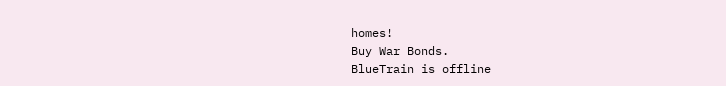homes!
Buy War Bonds.
BlueTrain is offline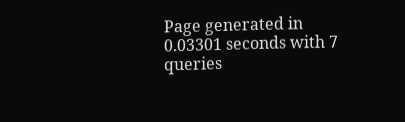Page generated in 0.03301 seconds with 7 queries